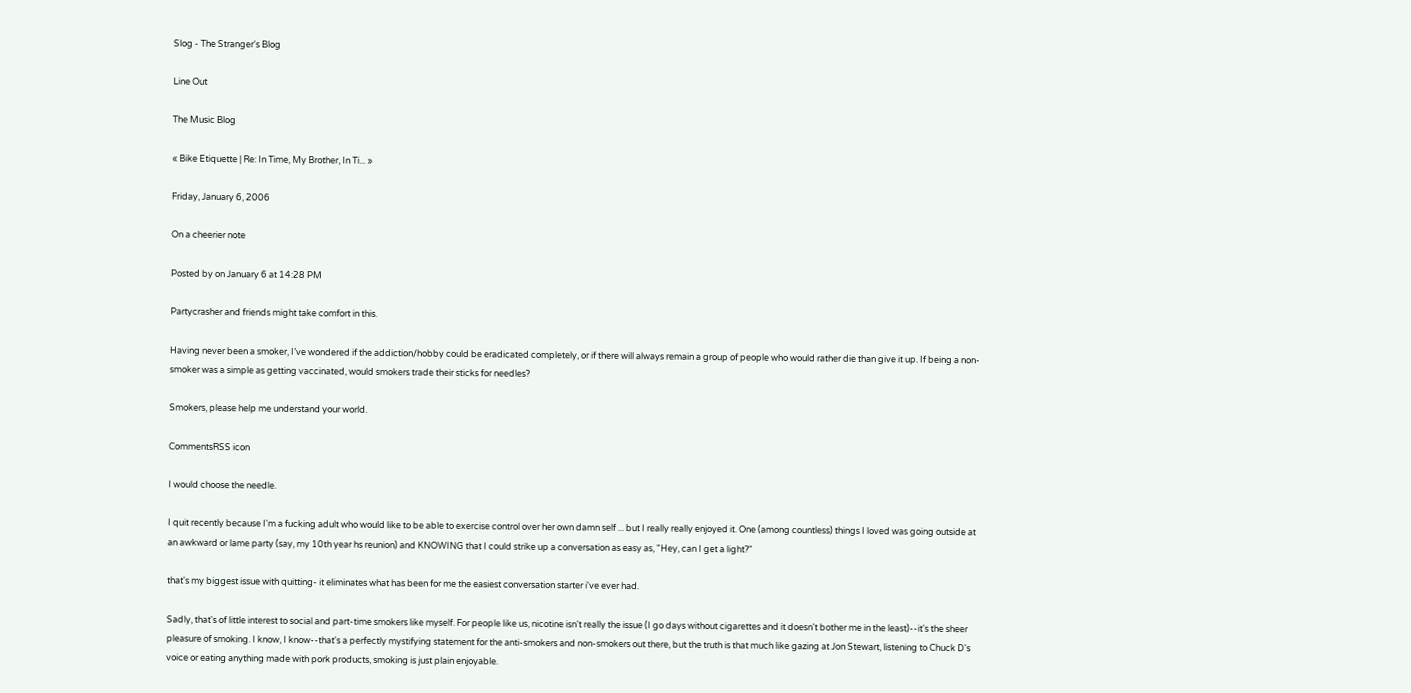Slog - The Stranger's Blog

Line Out

The Music Blog

« Bike Etiquette | Re: In Time, My Brother, In Ti... »

Friday, January 6, 2006

On a cheerier note

Posted by on January 6 at 14:28 PM

Partycrasher and friends might take comfort in this.

Having never been a smoker, I’ve wondered if the addiction/hobby could be eradicated completely, or if there will always remain a group of people who would rather die than give it up. If being a non-smoker was a simple as getting vaccinated, would smokers trade their sticks for needles?

Smokers, please help me understand your world.

CommentsRSS icon

I would choose the needle.

I quit recently because I'm a fucking adult who would like to be able to exercise control over her own damn self ... but I really really enjoyed it. One (among countless) things I loved was going outside at an awkward or lame party (say, my 10th year hs reunion) and KNOWING that I could strike up a conversation as easy as, "Hey, can I get a light?"

that's my biggest issue with quitting- it eliminates what has been for me the easiest conversation starter i've ever had.

Sadly, that's of little interest to social and part-time smokers like myself. For people like us, nicotine isn't really the issue (I go days without cigarettes and it doesn't bother me in the least)--it's the sheer pleasure of smoking. I know, I know--that's a perfectly mystifying statement for the anti-smokers and non-smokers out there, but the truth is that much like gazing at Jon Stewart, listening to Chuck D's voice or eating anything made with pork products, smoking is just plain enjoyable.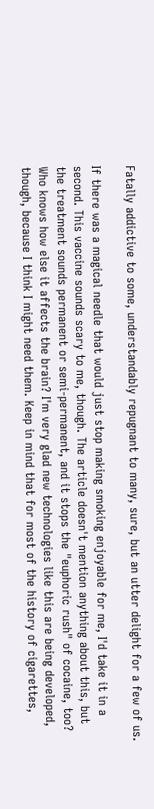Fatally addictive to some, understandably repugnant to many, sure, but an utter delight for a few of us.

If there was a magical needle that would just stop making smoking enjoyable for me, I'd take it in a second. This vaccine sounds scary to me, though. The article doesn't mention anything about this, but the treatment sounds permanent or semi-permanent, and it stops the "euphoric rush" of cocaine, too? Who knows how else it affects the brain? I'm very glad new technologies like this are being developed, though, because I think I might need them. Keep in mind that for most of the history of cigarettes,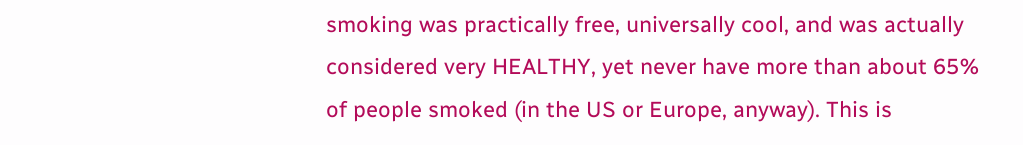smoking was practically free, universally cool, and was actually considered very HEALTHY, yet never have more than about 65% of people smoked (in the US or Europe, anyway). This is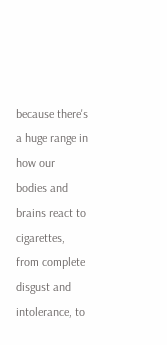because there's a huge range in how our bodies and brains react to cigarettes, from complete disgust and intolerance, to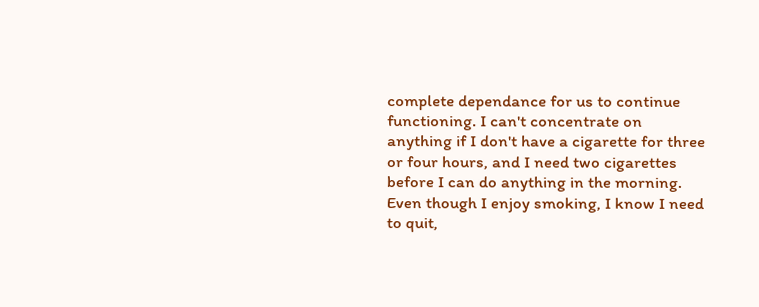complete dependance for us to continue functioning. I can't concentrate on anything if I don't have a cigarette for three or four hours, and I need two cigarettes before I can do anything in the morning. Even though I enjoy smoking, I know I need to quit,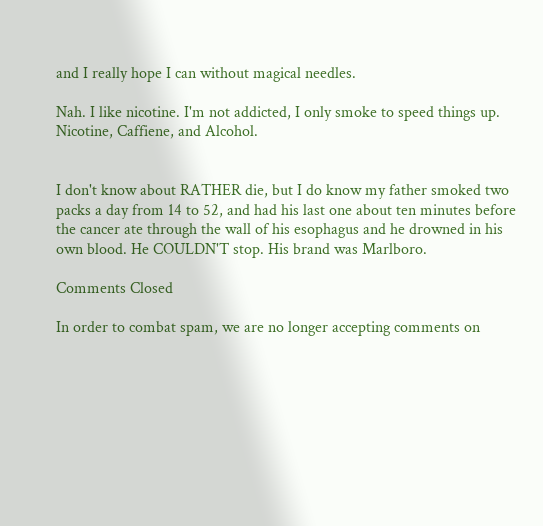and I really hope I can without magical needles.

Nah. I like nicotine. I'm not addicted, I only smoke to speed things up. Nicotine, Caffiene, and Alcohol.


I don't know about RATHER die, but I do know my father smoked two packs a day from 14 to 52, and had his last one about ten minutes before the cancer ate through the wall of his esophagus and he drowned in his own blood. He COULDN'T stop. His brand was Marlboro.

Comments Closed

In order to combat spam, we are no longer accepting comments on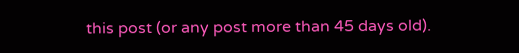this post (or any post more than 45 days old).